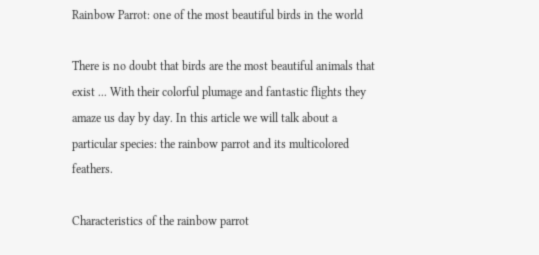Rainbow Parrot: one of the most beautiful birds in the world

There is no doubt that birds are the most beautiful animals that exist ... With their colorful plumage and fantastic flights they amaze us day by day. In this article we will talk about a particular species: the rainbow parrot and its multicolored feathers.

Characteristics of the rainbow parrot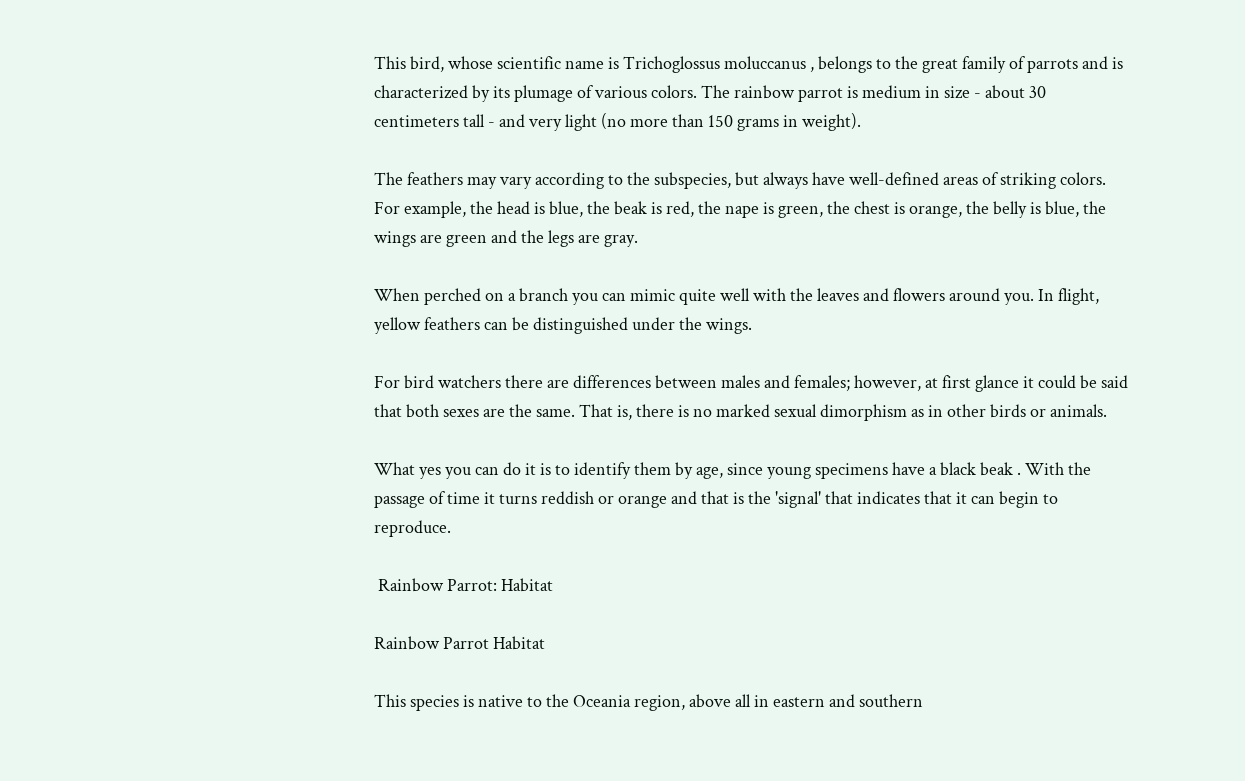This bird, whose scientific name is Trichoglossus moluccanus , belongs to the great family of parrots and is characterized by its plumage of various colors. The rainbow parrot is medium in size - about 30 centimeters tall - and very light (no more than 150 grams in weight).

The feathers may vary according to the subspecies, but always have well-defined areas of striking colors. For example, the head is blue, the beak is red, the nape is green, the chest is orange, the belly is blue, the wings are green and the legs are gray.

When perched on a branch you can mimic quite well with the leaves and flowers around you. In flight, yellow feathers can be distinguished under the wings.

For bird watchers there are differences between males and females; however, at first glance it could be said that both sexes are the same. That is, there is no marked sexual dimorphism as in other birds or animals.

What yes you can do it is to identify them by age, since young specimens have a black beak . With the passage of time it turns reddish or orange and that is the 'signal' that indicates that it can begin to reproduce.

 Rainbow Parrot: Habitat

Rainbow Parrot Habitat

This species is native to the Oceania region, above all in eastern and southern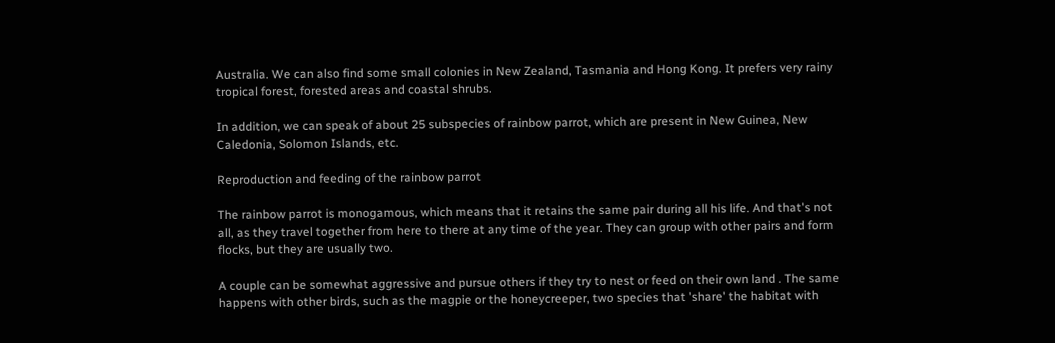Australia. We can also find some small colonies in New Zealand, Tasmania and Hong Kong. It prefers very rainy tropical forest, forested areas and coastal shrubs.

In addition, we can speak of about 25 subspecies of rainbow parrot, which are present in New Guinea, New Caledonia, Solomon Islands, etc.

Reproduction and feeding of the rainbow parrot

The rainbow parrot is monogamous, which means that it retains the same pair during all his life. And that's not all, as they travel together from here to there at any time of the year. They can group with other pairs and form flocks, but they are usually two.

A couple can be somewhat aggressive and pursue others if they try to nest or feed on their own land . The same happens with other birds, such as the magpie or the honeycreeper, two species that 'share' the habitat with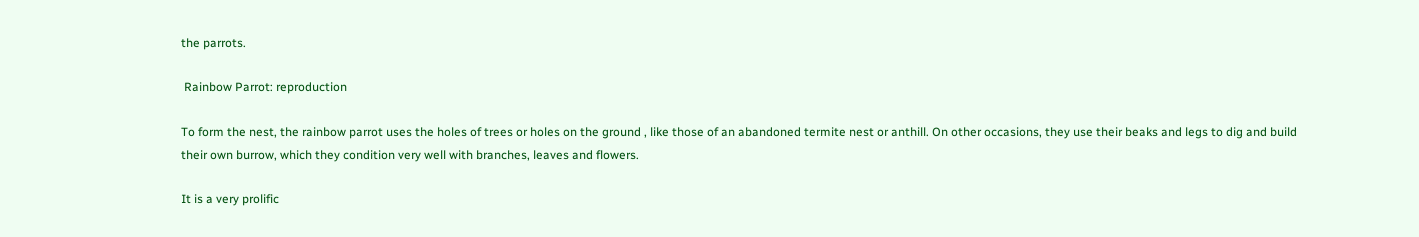the parrots.

 Rainbow Parrot: reproduction

To form the nest, the rainbow parrot uses the holes of trees or holes on the ground , like those of an abandoned termite nest or anthill. On other occasions, they use their beaks and legs to dig and build their own burrow, which they condition very well with branches, leaves and flowers.

It is a very prolific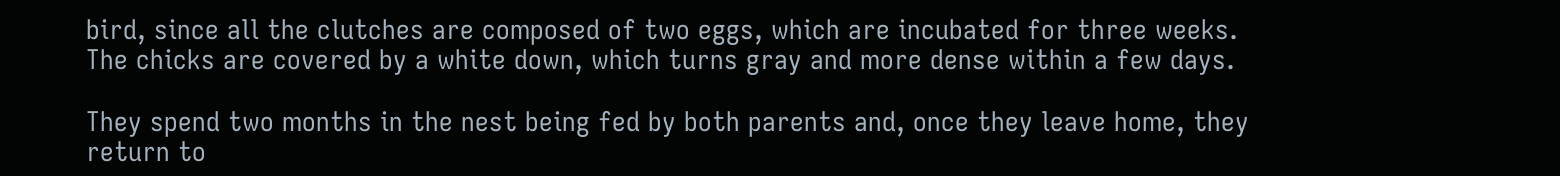bird, since all the clutches are composed of two eggs, which are incubated for three weeks. The chicks are covered by a white down, which turns gray and more dense within a few days.

They spend two months in the nest being fed by both parents and, once they leave home, they return to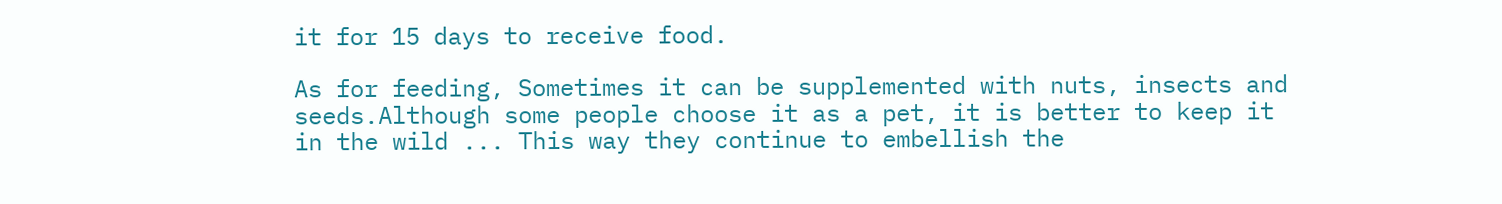it for 15 days to receive food.

As for feeding, Sometimes it can be supplemented with nuts, insects and seeds.Although some people choose it as a pet, it is better to keep it in the wild ... This way they continue to embellish the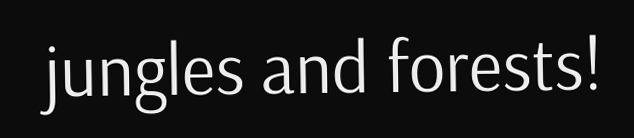jungles and forests!